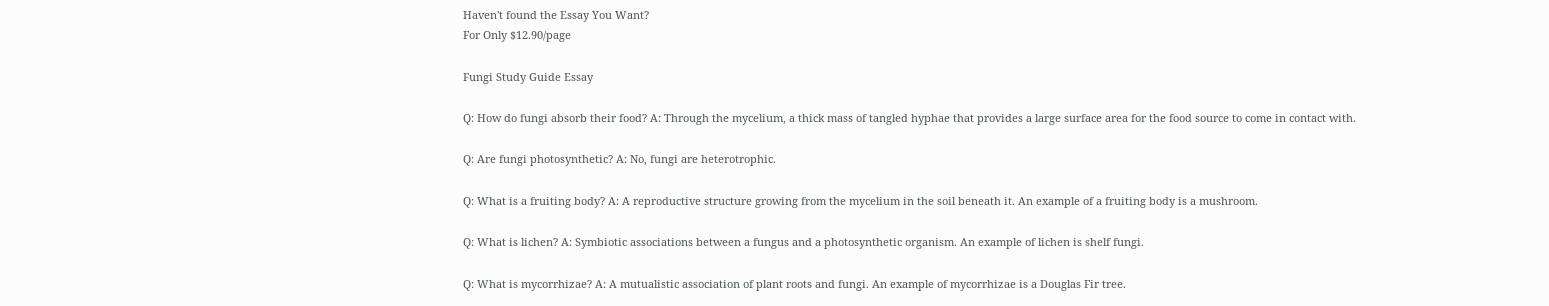Haven't found the Essay You Want?
For Only $12.90/page

Fungi Study Guide Essay

Q: How do fungi absorb their food? A: Through the mycelium, a thick mass of tangled hyphae that provides a large surface area for the food source to come in contact with.

Q: Are fungi photosynthetic? A: No, fungi are heterotrophic.

Q: What is a fruiting body? A: A reproductive structure growing from the mycelium in the soil beneath it. An example of a fruiting body is a mushroom.

Q: What is lichen? A: Symbiotic associations between a fungus and a photosynthetic organism. An example of lichen is shelf fungi.

Q: What is mycorrhizae? A: A mutualistic association of plant roots and fungi. An example of mycorrhizae is a Douglas Fir tree.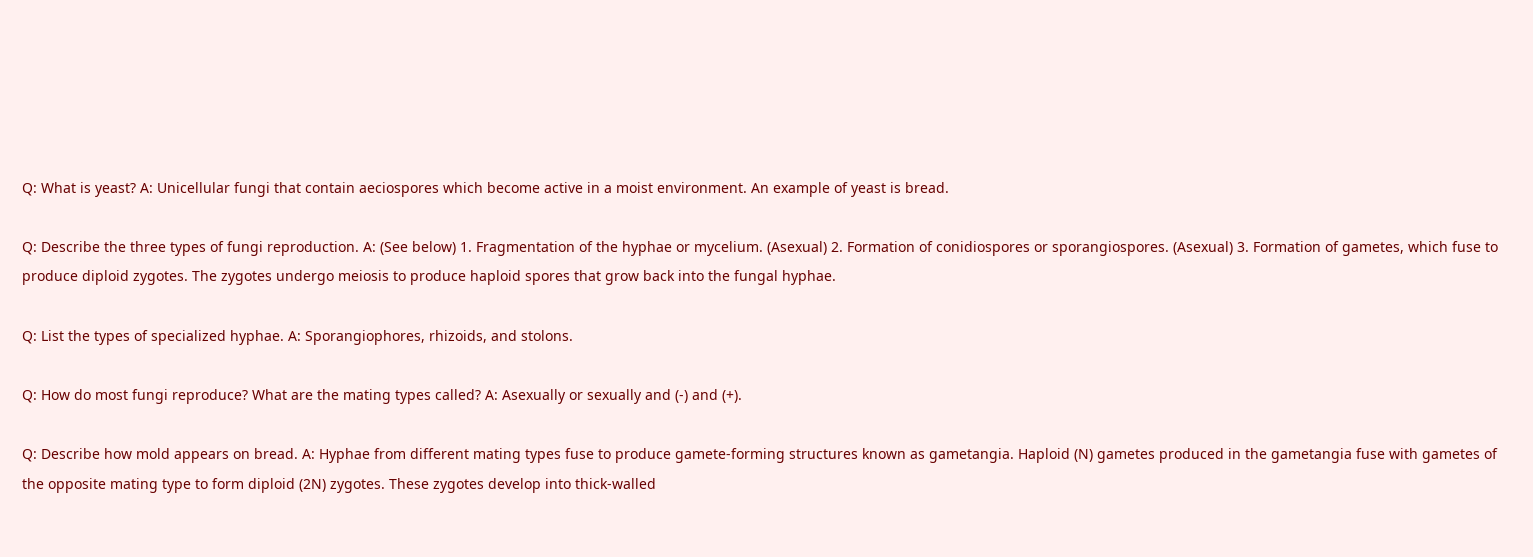Q: What is yeast? A: Unicellular fungi that contain aeciospores which become active in a moist environment. An example of yeast is bread.

Q: Describe the three types of fungi reproduction. A: (See below) 1. Fragmentation of the hyphae or mycelium. (Asexual) 2. Formation of conidiospores or sporangiospores. (Asexual) 3. Formation of gametes, which fuse to produce diploid zygotes. The zygotes undergo meiosis to produce haploid spores that grow back into the fungal hyphae.

Q: List the types of specialized hyphae. A: Sporangiophores, rhizoids, and stolons.

Q: How do most fungi reproduce? What are the mating types called? A: Asexually or sexually and (-) and (+).

Q: Describe how mold appears on bread. A: Hyphae from different mating types fuse to produce gamete-forming structures known as gametangia. Haploid (N) gametes produced in the gametangia fuse with gametes of the opposite mating type to form diploid (2N) zygotes. These zygotes develop into thick-walled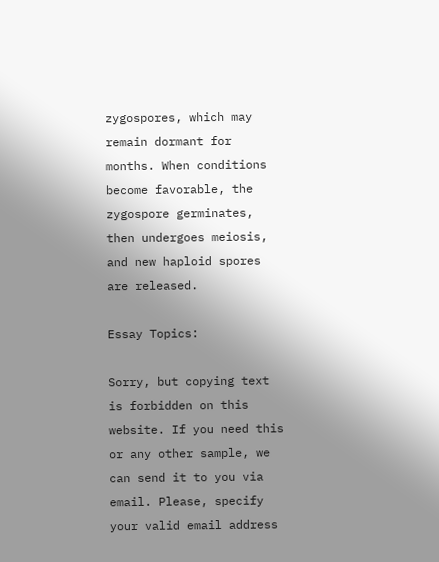zygospores, which may remain dormant for months. When conditions become favorable, the zygospore germinates, then undergoes meiosis, and new haploid spores are released.

Essay Topics:

Sorry, but copying text is forbidden on this website. If you need this or any other sample, we can send it to you via email. Please, specify your valid email address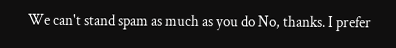We can't stand spam as much as you do No, thanks. I prefer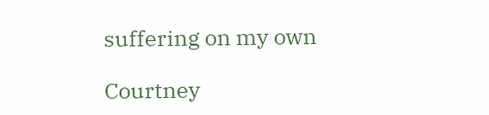suffering on my own

Courtney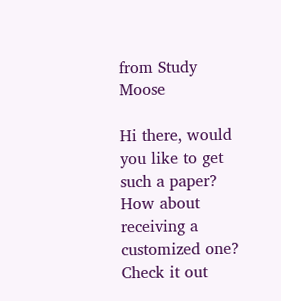from Study Moose

Hi there, would you like to get such a paper? How about receiving a customized one? Check it out